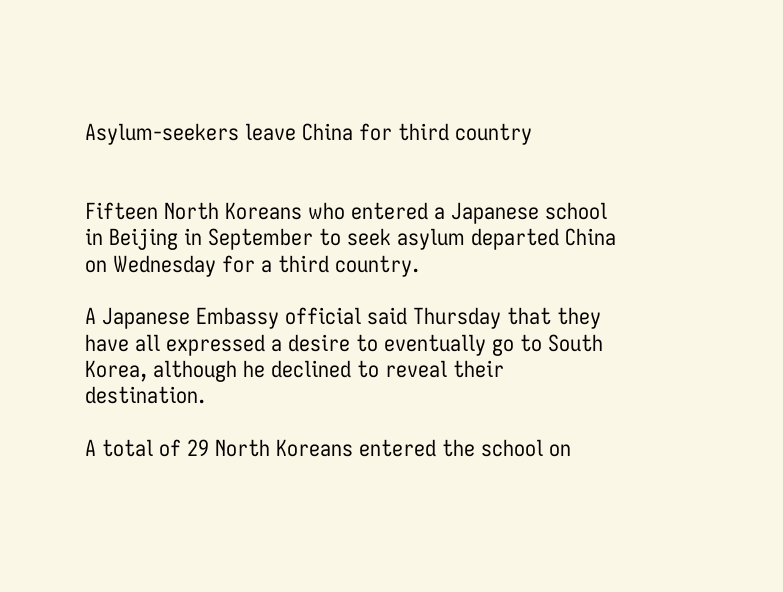Asylum-seekers leave China for third country


Fifteen North Koreans who entered a Japanese school in Beijing in September to seek asylum departed China on Wednesday for a third country.

A Japanese Embassy official said Thursday that they have all expressed a desire to eventually go to South Korea, although he declined to reveal their destination.

A total of 29 North Koreans entered the school on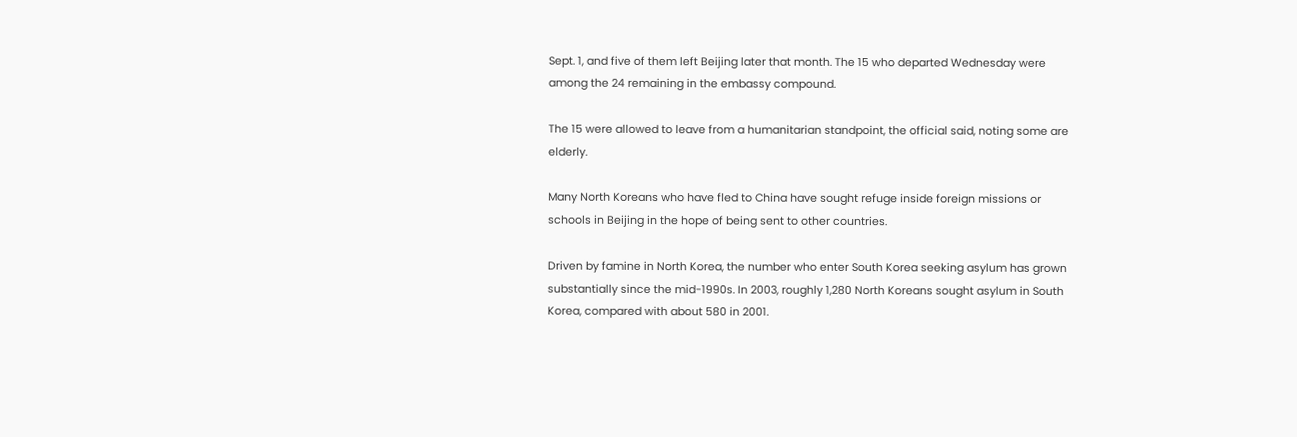Sept. 1, and five of them left Beijing later that month. The 15 who departed Wednesday were among the 24 remaining in the embassy compound.

The 15 were allowed to leave from a humanitarian standpoint, the official said, noting some are elderly.

Many North Koreans who have fled to China have sought refuge inside foreign missions or schools in Beijing in the hope of being sent to other countries.

Driven by famine in North Korea, the number who enter South Korea seeking asylum has grown substantially since the mid-1990s. In 2003, roughly 1,280 North Koreans sought asylum in South Korea, compared with about 580 in 2001.